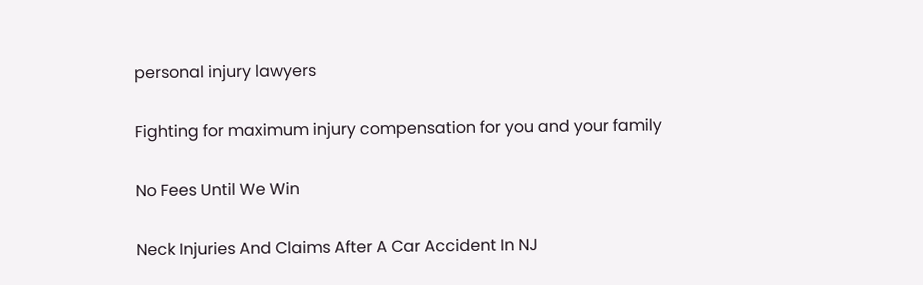personal injury lawyers

Fighting for maximum injury compensation for you and your family

No Fees Until We Win

Neck Injuries And Claims After A Car Accident In NJ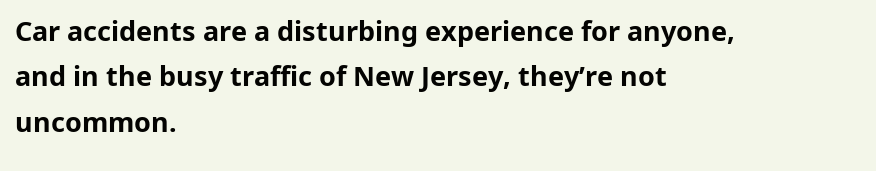Car accidents are a disturbing experience for anyone, and in the busy traffic of New Jersey, they’re not uncommon.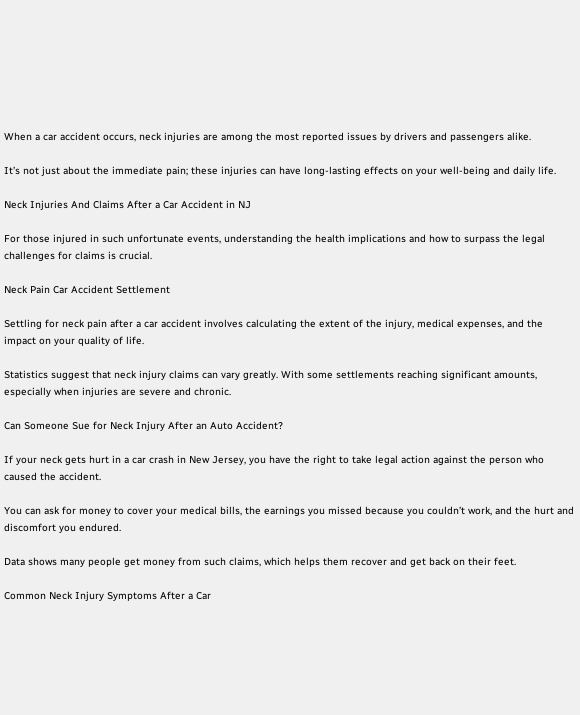When a car accident occurs, neck injuries are among the most reported issues by drivers and passengers alike.

It’s not just about the immediate pain; these injuries can have long-lasting effects on your well-being and daily life.

Neck Injuries And Claims After a Car Accident in NJ

For those injured in such unfortunate events, understanding the health implications and how to surpass the legal challenges for claims is crucial.

Neck Pain Car Accident Settlement

Settling for neck pain after a car accident involves calculating the extent of the injury, medical expenses, and the impact on your quality of life.

Statistics suggest that neck injury claims can vary greatly. With some settlements reaching significant amounts, especially when injuries are severe and chronic.

Can Someone Sue for Neck Injury After an Auto Accident?

If your neck gets hurt in a car crash in New Jersey, you have the right to take legal action against the person who caused the accident.

You can ask for money to cover your medical bills, the earnings you missed because you couldn’t work, and the hurt and discomfort you endured.

Data shows many people get money from such claims, which helps them recover and get back on their feet.

Common Neck Injury Symptoms After a Car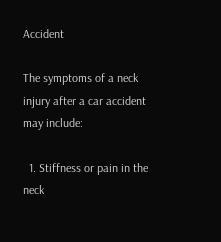Accident

The symptoms of a neck injury after a car accident may include:

  1. Stiffness or pain in the neck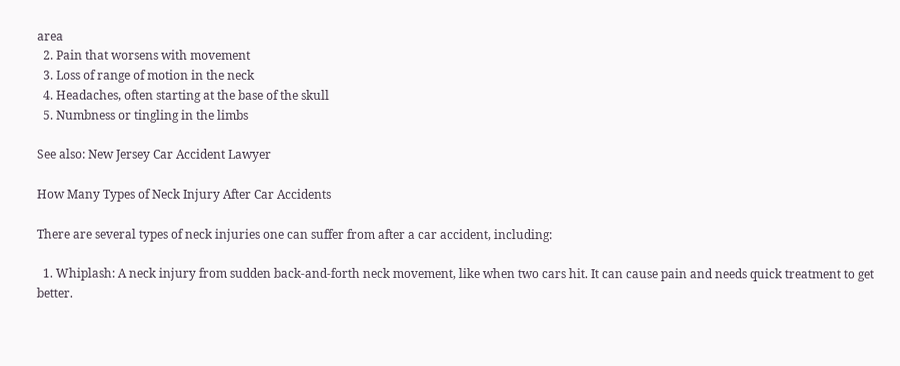area
  2. Pain that worsens with movement
  3. Loss of range of motion in the neck
  4. Headaches, often starting at the base of the skull
  5. Numbness or tingling in the limbs

See also: New Jersey Car Accident Lawyer

How Many Types of Neck Injury After Car Accidents

There are several types of neck injuries one can suffer from after a car accident, including:

  1. Whiplash: A neck injury from sudden back-and-forth neck movement, like when two cars hit. It can cause pain and needs quick treatment to get better.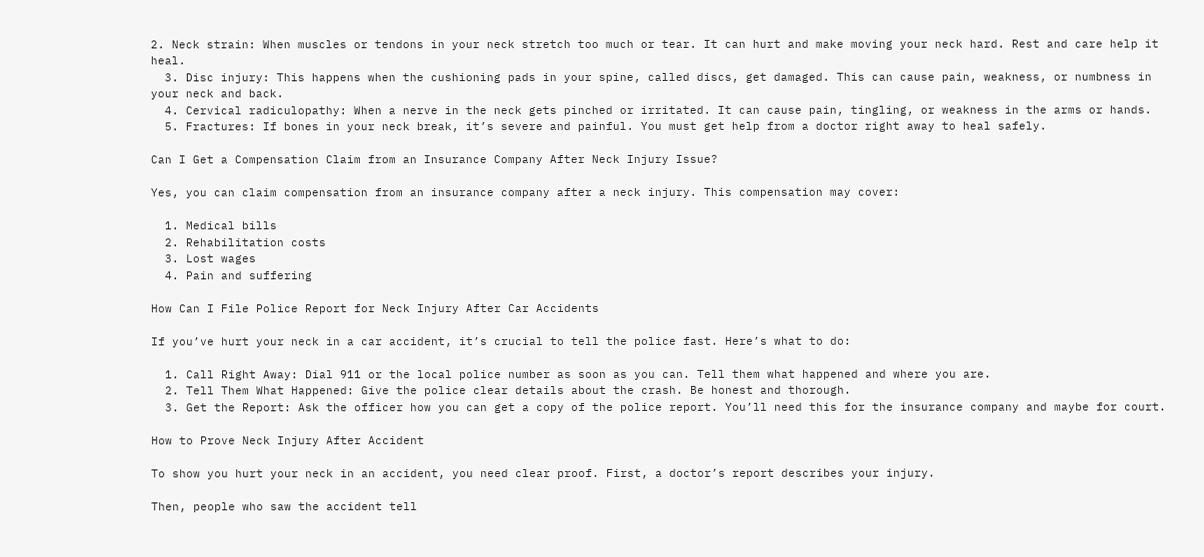2. Neck strain: When muscles or tendons in your neck stretch too much or tear. It can hurt and make moving your neck hard. Rest and care help it heal.
  3. Disc injury: This happens when the cushioning pads in your spine, called discs, get damaged. This can cause pain, weakness, or numbness in your neck and back.
  4. Cervical radiculopathy: When a nerve in the neck gets pinched or irritated. It can cause pain, tingling, or weakness in the arms or hands.
  5. Fractures: If bones in your neck break, it’s severe and painful. You must get help from a doctor right away to heal safely.

Can I Get a Compensation Claim from an Insurance Company After Neck Injury Issue?

Yes, you can claim compensation from an insurance company after a neck injury. This compensation may cover:

  1. Medical bills
  2. Rehabilitation costs
  3. Lost wages
  4. Pain and suffering

How Can I File Police Report for Neck Injury After Car Accidents

If you’ve hurt your neck in a car accident, it’s crucial to tell the police fast. Here’s what to do:

  1. Call Right Away: Dial 911 or the local police number as soon as you can. Tell them what happened and where you are.
  2. Tell Them What Happened: Give the police clear details about the crash. Be honest and thorough.
  3. Get the Report: Ask the officer how you can get a copy of the police report. You’ll need this for the insurance company and maybe for court.

How to Prove Neck Injury After Accident

To show you hurt your neck in an accident, you need clear proof. First, a doctor’s report describes your injury.

Then, people who saw the accident tell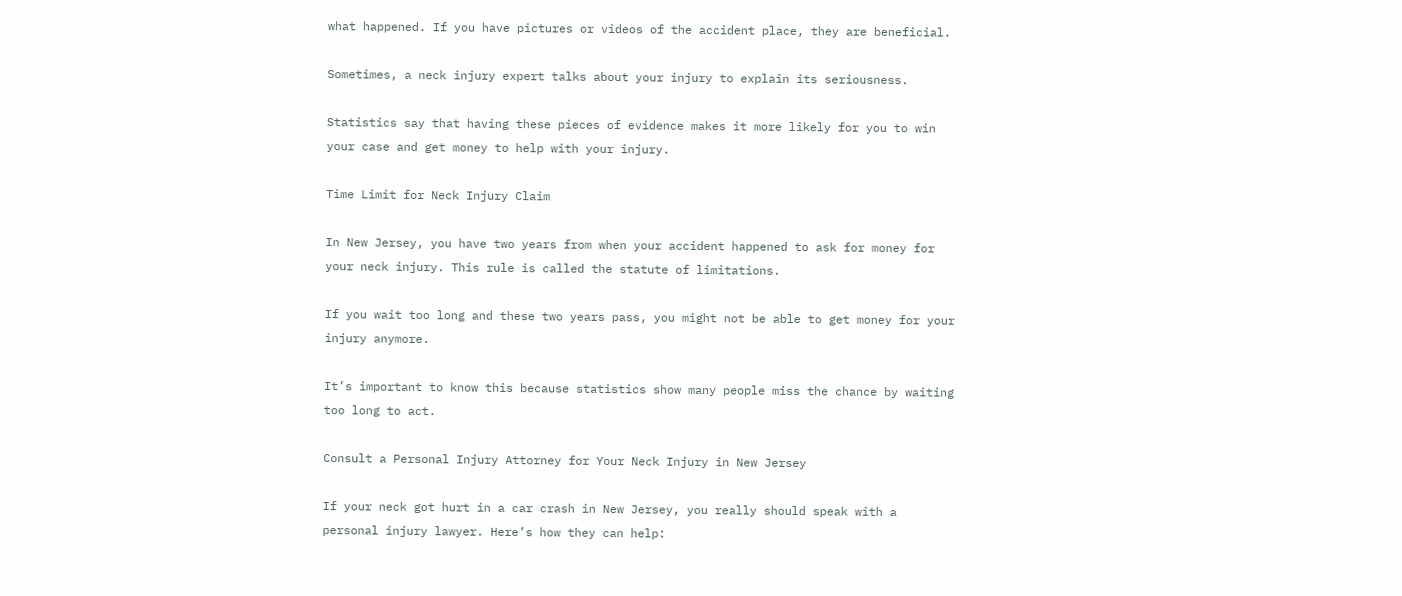what happened. If you have pictures or videos of the accident place, they are beneficial.

Sometimes, a neck injury expert talks about your injury to explain its seriousness.

Statistics say that having these pieces of evidence makes it more likely for you to win your case and get money to help with your injury.

Time Limit for Neck Injury Claim

In New Jersey, you have two years from when your accident happened to ask for money for your neck injury. This rule is called the statute of limitations.

If you wait too long and these two years pass, you might not be able to get money for your injury anymore.

It’s important to know this because statistics show many people miss the chance by waiting too long to act.

Consult a Personal Injury Attorney for Your Neck Injury in New Jersey

If your neck got hurt in a car crash in New Jersey, you really should speak with a personal injury lawyer. Here’s how they can help: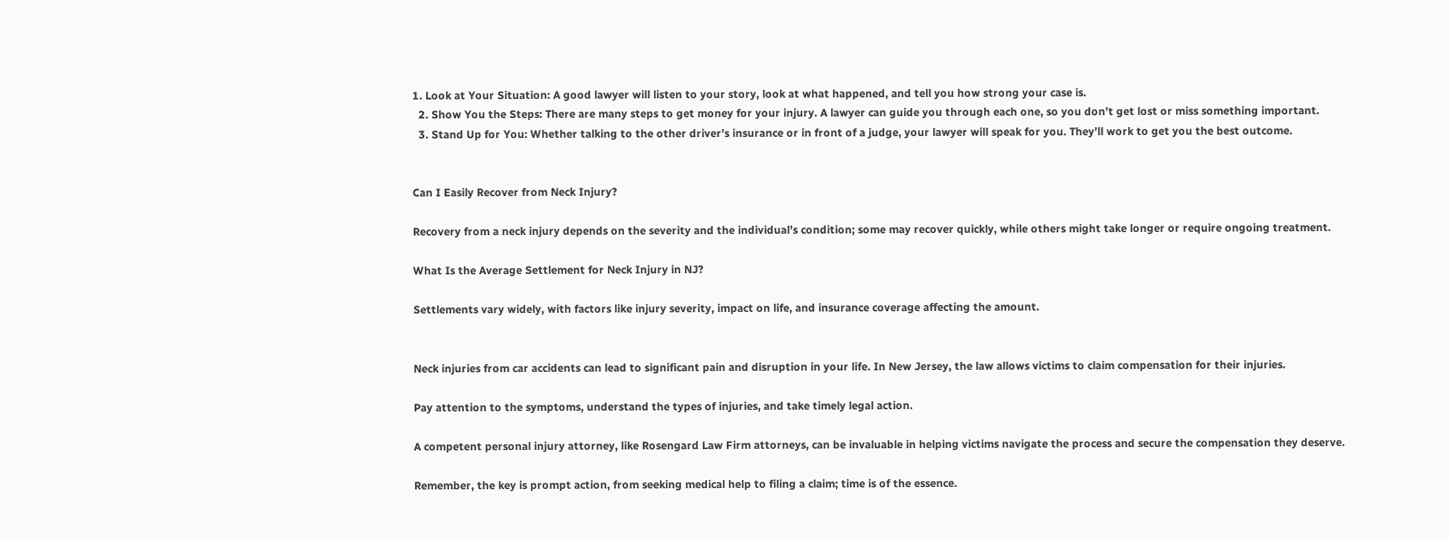1. Look at Your Situation: A good lawyer will listen to your story, look at what happened, and tell you how strong your case is.
  2. Show You the Steps: There are many steps to get money for your injury. A lawyer can guide you through each one, so you don’t get lost or miss something important.
  3. Stand Up for You: Whether talking to the other driver’s insurance or in front of a judge, your lawyer will speak for you. They’ll work to get you the best outcome.


Can I Easily Recover from Neck Injury?

Recovery from a neck injury depends on the severity and the individual’s condition; some may recover quickly, while others might take longer or require ongoing treatment.

What Is the Average Settlement for Neck Injury in NJ?

Settlements vary widely, with factors like injury severity, impact on life, and insurance coverage affecting the amount.


Neck injuries from car accidents can lead to significant pain and disruption in your life. In New Jersey, the law allows victims to claim compensation for their injuries.

Pay attention to the symptoms, understand the types of injuries, and take timely legal action.

A competent personal injury attorney, like Rosengard Law Firm attorneys, can be invaluable in helping victims navigate the process and secure the compensation they deserve.

Remember, the key is prompt action, from seeking medical help to filing a claim; time is of the essence.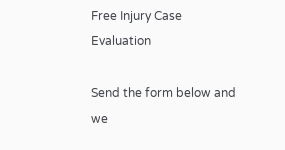Free Injury Case Evaluation

Send the form below and we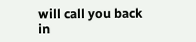will call you back in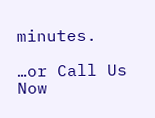minutes.

…or Call Us Now